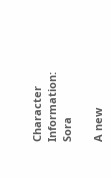Character Information: Sora

A new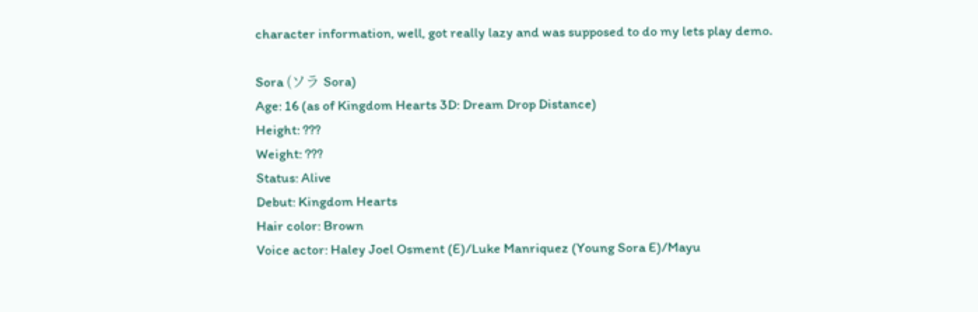character information, well, got really lazy and was supposed to do my lets play demo.

Sora (ソラ Sora)
Age: 16 (as of Kingdom Hearts 3D: Dream Drop Distance)
Height: ???
Weight: ???
Status: Alive
Debut: Kingdom Hearts
Hair color: Brown
Voice actor: Haley Joel Osment (E)/Luke Manriquez (Young Sora E)/Mayu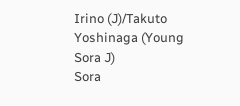Irino (J)/Takuto Yoshinaga (Young Sora J)
Sora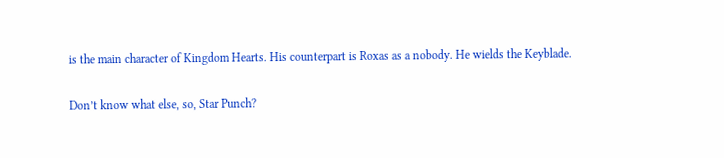is the main character of Kingdom Hearts. His counterpart is Roxas as a nobody. He wields the Keyblade.

Don’t know what else, so, Star Punch?